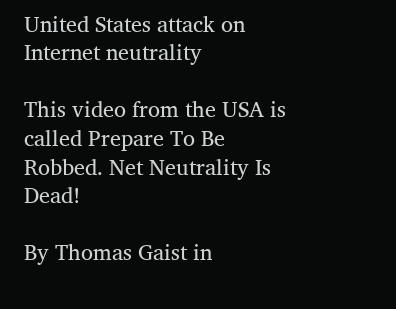United States attack on Internet neutrality

This video from the USA is called Prepare To Be Robbed. Net Neutrality Is Dead!

By Thomas Gaist in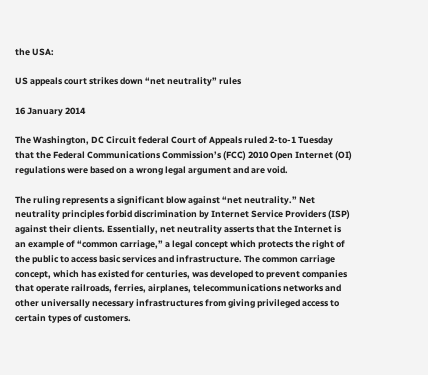the USA:

US appeals court strikes down “net neutrality” rules

16 January 2014

The Washington, DC Circuit federal Court of Appeals ruled 2-to-1 Tuesday that the Federal Communications Commission’s (FCC) 2010 Open Internet (OI) regulations were based on a wrong legal argument and are void.

The ruling represents a significant blow against “net neutrality.” Net neutrality principles forbid discrimination by Internet Service Providers (ISP) against their clients. Essentially, net neutrality asserts that the Internet is an example of “common carriage,” a legal concept which protects the right of the public to access basic services and infrastructure. The common carriage concept, which has existed for centuries, was developed to prevent companies that operate railroads, ferries, airplanes, telecommunications networks and other universally necessary infrastructures from giving privileged access to certain types of customers.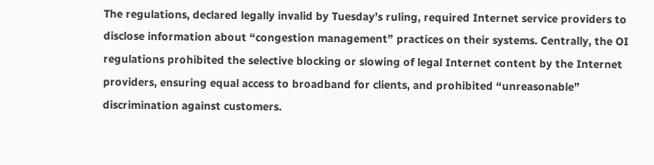The regulations, declared legally invalid by Tuesday’s ruling, required Internet service providers to disclose information about “congestion management” practices on their systems. Centrally, the OI regulations prohibited the selective blocking or slowing of legal Internet content by the Internet providers, ensuring equal access to broadband for clients, and prohibited “unreasonable” discrimination against customers.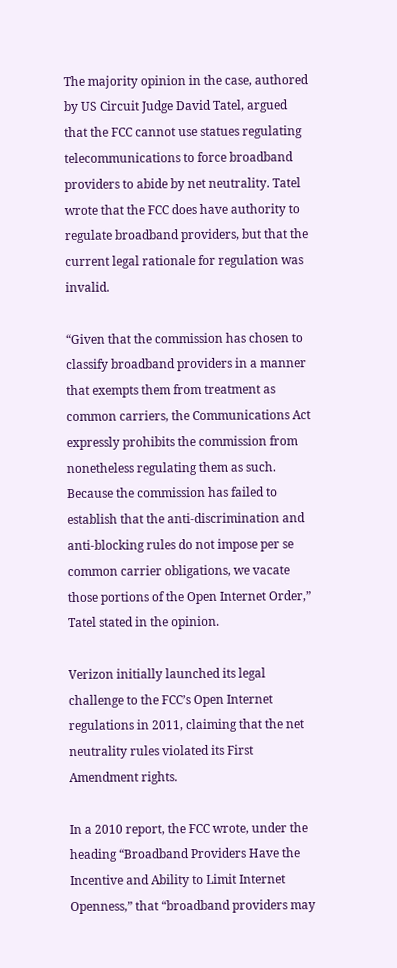The majority opinion in the case, authored by US Circuit Judge David Tatel, argued that the FCC cannot use statues regulating telecommunications to force broadband providers to abide by net neutrality. Tatel wrote that the FCC does have authority to regulate broadband providers, but that the current legal rationale for regulation was invalid.

“Given that the commission has chosen to classify broadband providers in a manner that exempts them from treatment as common carriers, the Communications Act expressly prohibits the commission from nonetheless regulating them as such. Because the commission has failed to establish that the anti-discrimination and anti-blocking rules do not impose per se common carrier obligations, we vacate those portions of the Open Internet Order,” Tatel stated in the opinion.

Verizon initially launched its legal challenge to the FCC’s Open Internet regulations in 2011, claiming that the net neutrality rules violated its First Amendment rights.

In a 2010 report, the FCC wrote, under the heading “Broadband Providers Have the Incentive and Ability to Limit Internet Openness,” that “broadband providers may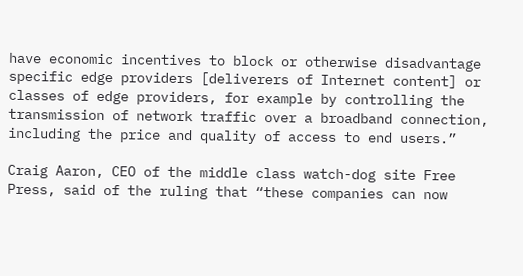have economic incentives to block or otherwise disadvantage specific edge providers [deliverers of Internet content] or classes of edge providers, for example by controlling the transmission of network traffic over a broadband connection, including the price and quality of access to end users.”

Craig Aaron, CEO of the middle class watch-dog site Free Press, said of the ruling that “these companies can now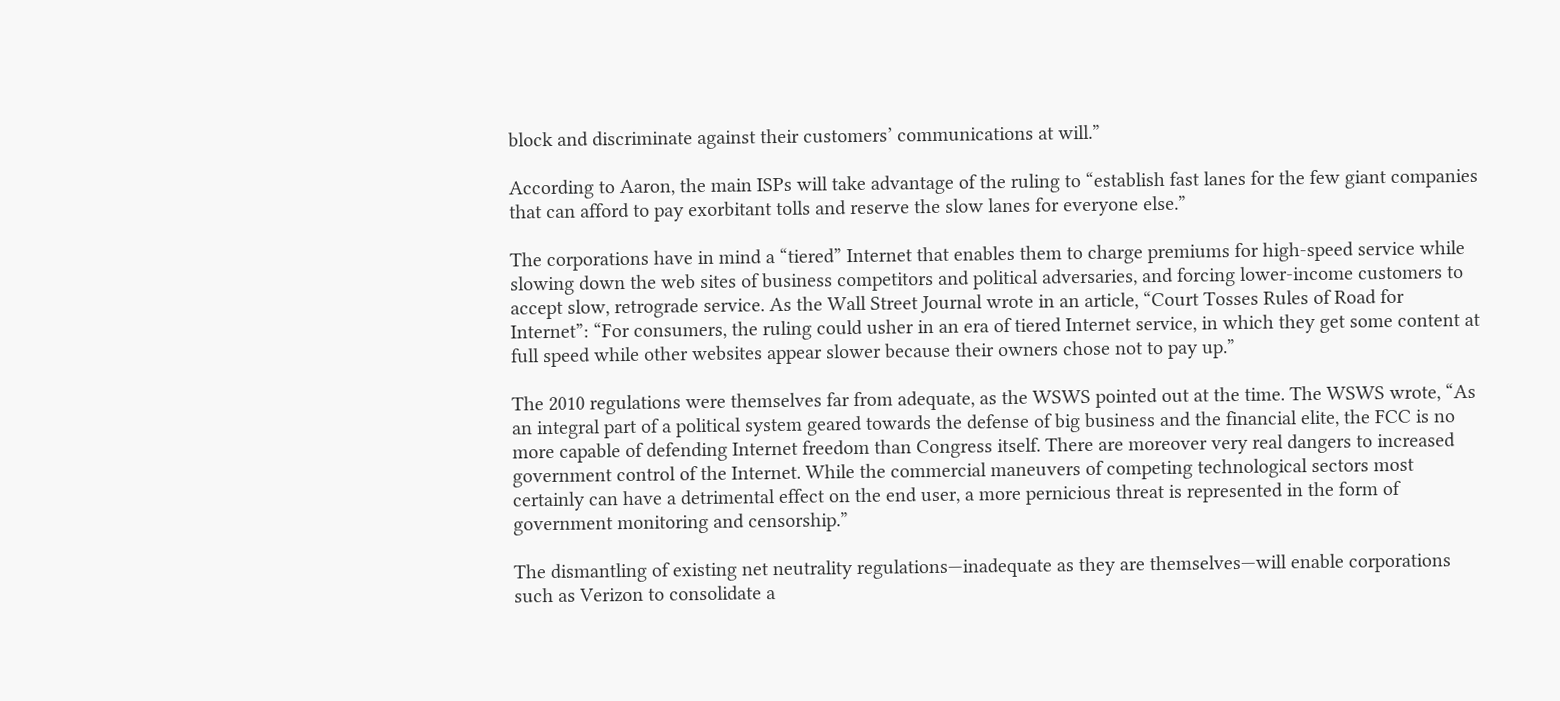block and discriminate against their customers’ communications at will.”

According to Aaron, the main ISPs will take advantage of the ruling to “establish fast lanes for the few giant companies that can afford to pay exorbitant tolls and reserve the slow lanes for everyone else.”

The corporations have in mind a “tiered” Internet that enables them to charge premiums for high-speed service while slowing down the web sites of business competitors and political adversaries, and forcing lower-income customers to accept slow, retrograde service. As the Wall Street Journal wrote in an article, “Court Tosses Rules of Road for Internet”: “For consumers, the ruling could usher in an era of tiered Internet service, in which they get some content at full speed while other websites appear slower because their owners chose not to pay up.”

The 2010 regulations were themselves far from adequate, as the WSWS pointed out at the time. The WSWS wrote, “As an integral part of a political system geared towards the defense of big business and the financial elite, the FCC is no more capable of defending Internet freedom than Congress itself. There are moreover very real dangers to increased government control of the Internet. While the commercial maneuvers of competing technological sectors most certainly can have a detrimental effect on the end user, a more pernicious threat is represented in the form of government monitoring and censorship.”

The dismantling of existing net neutrality regulations—inadequate as they are themselves—will enable corporations such as Verizon to consolidate a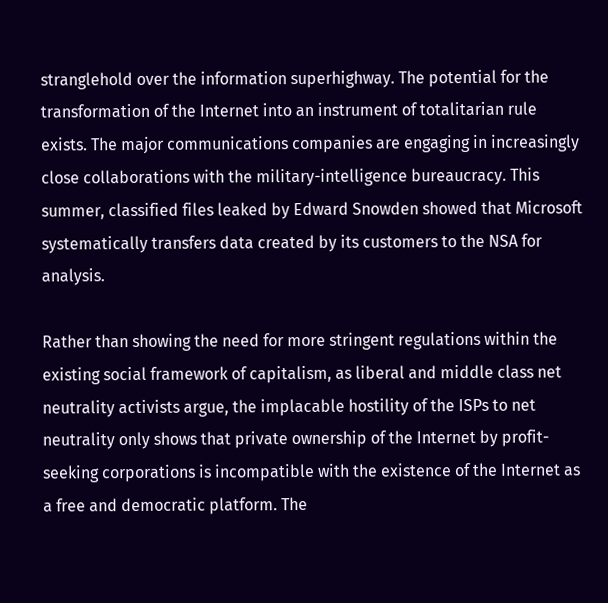stranglehold over the information superhighway. The potential for the transformation of the Internet into an instrument of totalitarian rule exists. The major communications companies are engaging in increasingly close collaborations with the military-intelligence bureaucracy. This summer, classified files leaked by Edward Snowden showed that Microsoft systematically transfers data created by its customers to the NSA for analysis.

Rather than showing the need for more stringent regulations within the existing social framework of capitalism, as liberal and middle class net neutrality activists argue, the implacable hostility of the ISPs to net neutrality only shows that private ownership of the Internet by profit-seeking corporations is incompatible with the existence of the Internet as a free and democratic platform. The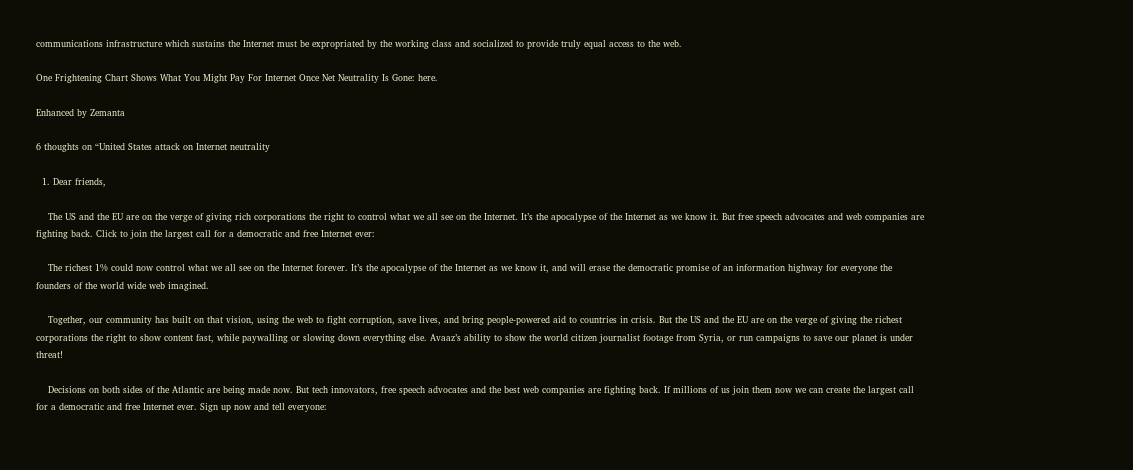communications infrastructure which sustains the Internet must be expropriated by the working class and socialized to provide truly equal access to the web.

One Frightening Chart Shows What You Might Pay For Internet Once Net Neutrality Is Gone: here.

Enhanced by Zemanta

6 thoughts on “United States attack on Internet neutrality

  1. Dear friends,

    The US and the EU are on the verge of giving rich corporations the right to control what we all see on the Internet. It’s the apocalypse of the Internet as we know it. But free speech advocates and web companies are fighting back. Click to join the largest call for a democratic and free Internet ever:

    The richest 1% could now control what we all see on the Internet forever. It’s the apocalypse of the Internet as we know it, and will erase the democratic promise of an information highway for everyone the founders of the world wide web imagined.

    Together, our community has built on that vision, using the web to fight corruption, save lives, and bring people-powered aid to countries in crisis. But the US and the EU are on the verge of giving the richest corporations the right to show content fast, while paywalling or slowing down everything else. Avaaz’s ability to show the world citizen journalist footage from Syria, or run campaigns to save our planet is under threat!

    Decisions on both sides of the Atlantic are being made now. But tech innovators, free speech advocates and the best web companies are fighting back. If millions of us join them now we can create the largest call for a democratic and free Internet ever. Sign up now and tell everyone: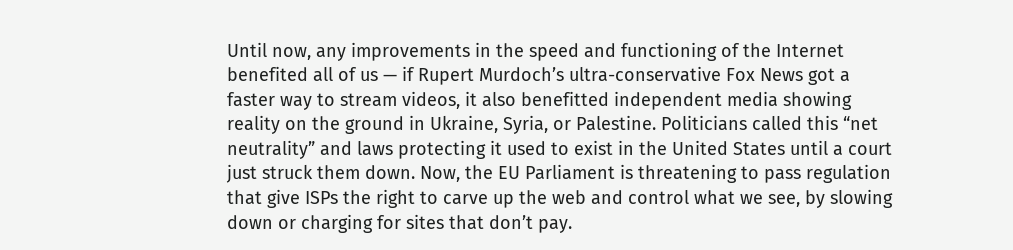Until now, any improvements in the speed and functioning of the Internet benefited all of us — if Rupert Murdoch’s ultra-conservative Fox News got a faster way to stream videos, it also benefitted independent media showing reality on the ground in Ukraine, Syria, or Palestine. Politicians called this “net neutrality” and laws protecting it used to exist in the United States until a court just struck them down. Now, the EU Parliament is threatening to pass regulation that give ISPs the right to carve up the web and control what we see, by slowing down or charging for sites that don’t pay.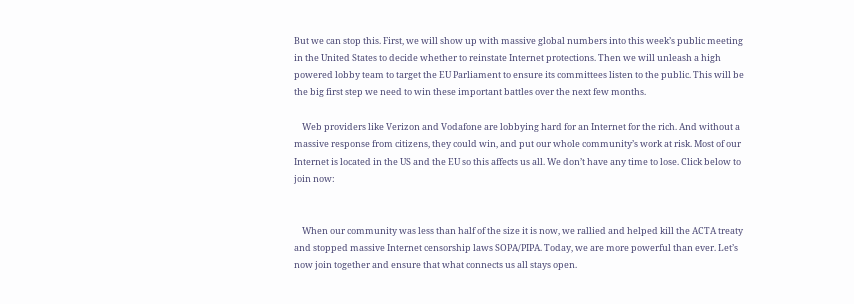But we can stop this. First, we will show up with massive global numbers into this week’s public meeting in the United States to decide whether to reinstate Internet protections. Then we will unleash a high powered lobby team to target the EU Parliament to ensure its committees listen to the public. This will be the big first step we need to win these important battles over the next few months.

    Web providers like Verizon and Vodafone are lobbying hard for an Internet for the rich. And without a massive response from citizens, they could win, and put our whole community’s work at risk. Most of our Internet is located in the US and the EU so this affects us all. We don’t have any time to lose. Click below to join now:


    When our community was less than half of the size it is now, we rallied and helped kill the ACTA treaty and stopped massive Internet censorship laws SOPA/PIPA. Today, we are more powerful than ever. Let’s now join together and ensure that what connects us all stays open.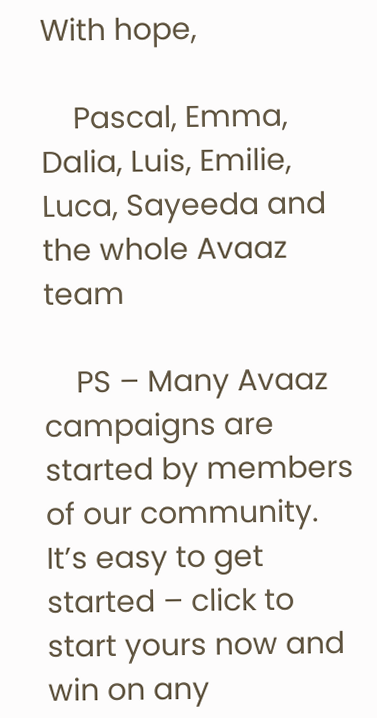With hope,

    Pascal, Emma, Dalia, Luis, Emilie, Luca, Sayeeda and the whole Avaaz team

    PS – Many Avaaz campaigns are started by members of our community. It’s easy to get started – click to start yours now and win on any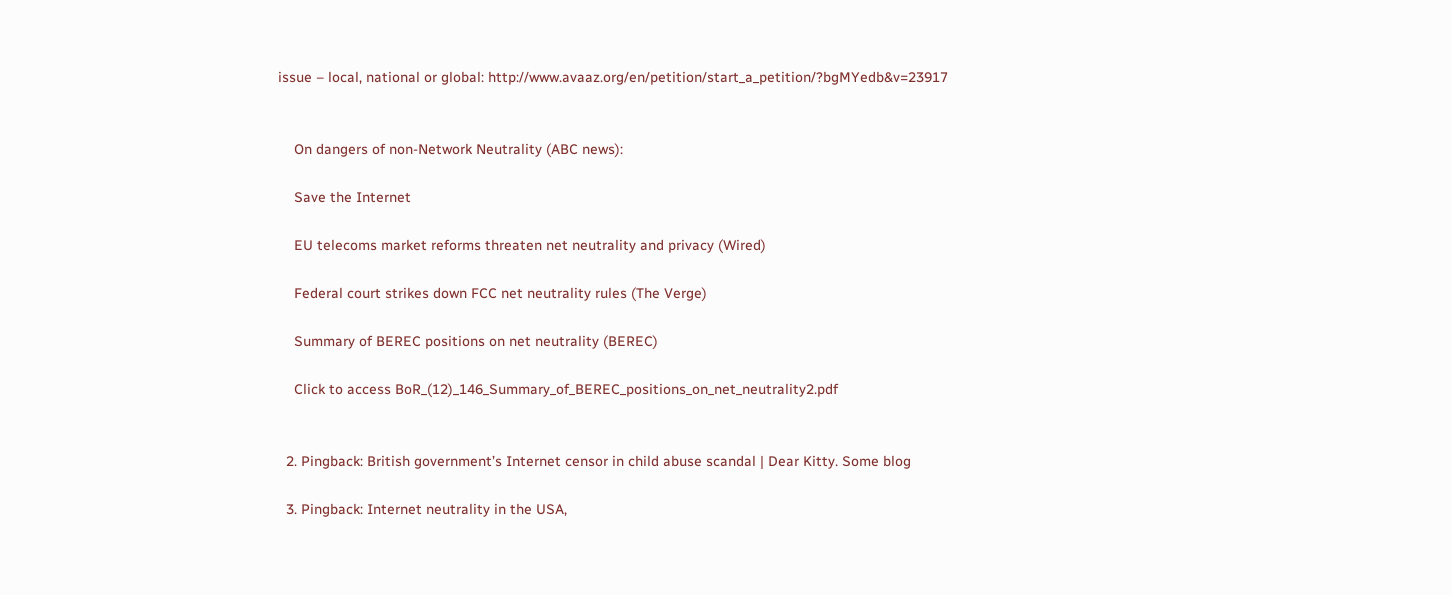issue – local, national or global: http://www.avaaz.org/en/petition/start_a_petition/?bgMYedb&v=23917


    On dangers of non-Network Neutrality (ABC news):

    Save the Internet

    EU telecoms market reforms threaten net neutrality and privacy (Wired)

    Federal court strikes down FCC net neutrality rules (The Verge)

    Summary of BEREC positions on net neutrality (BEREC)

    Click to access BoR_(12)_146_Summary_of_BEREC_positions_on_net_neutrality2.pdf


  2. Pingback: British government’s Internet censor in child abuse scandal | Dear Kitty. Some blog

  3. Pingback: Internet neutrality in the USA,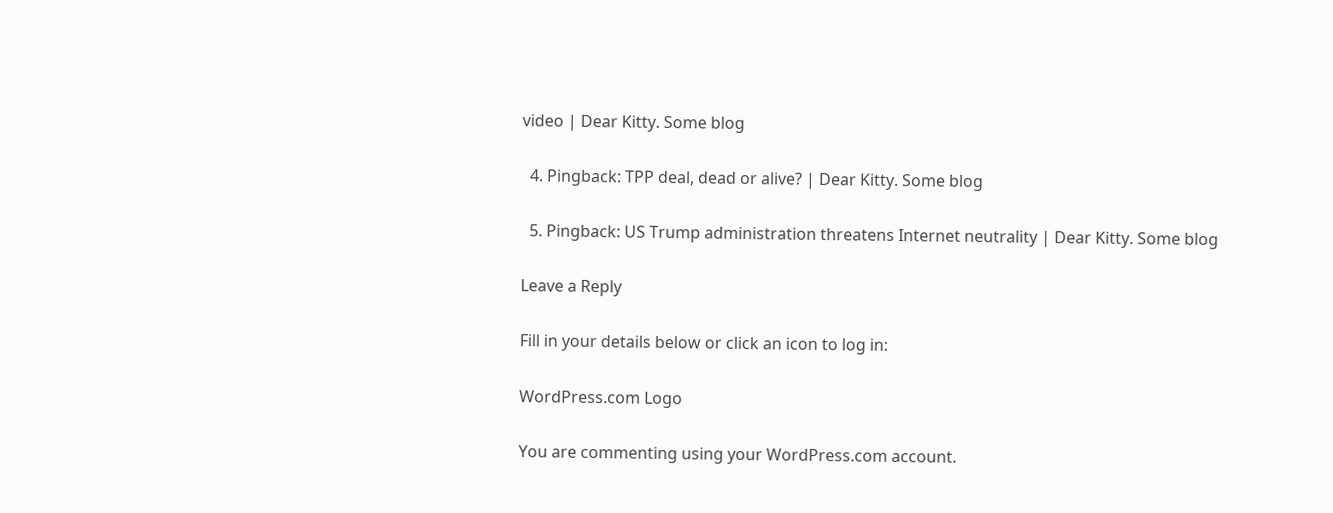video | Dear Kitty. Some blog

  4. Pingback: TPP deal, dead or alive? | Dear Kitty. Some blog

  5. Pingback: US Trump administration threatens Internet neutrality | Dear Kitty. Some blog

Leave a Reply

Fill in your details below or click an icon to log in:

WordPress.com Logo

You are commenting using your WordPress.com account.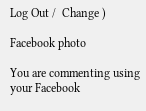Log Out /  Change )

Facebook photo

You are commenting using your Facebook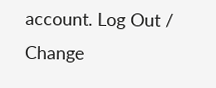account. Log Out /  Change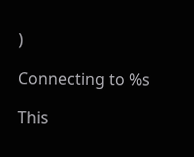)

Connecting to %s

This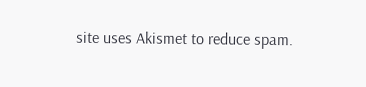site uses Akismet to reduce spam.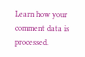Learn how your comment data is processed.